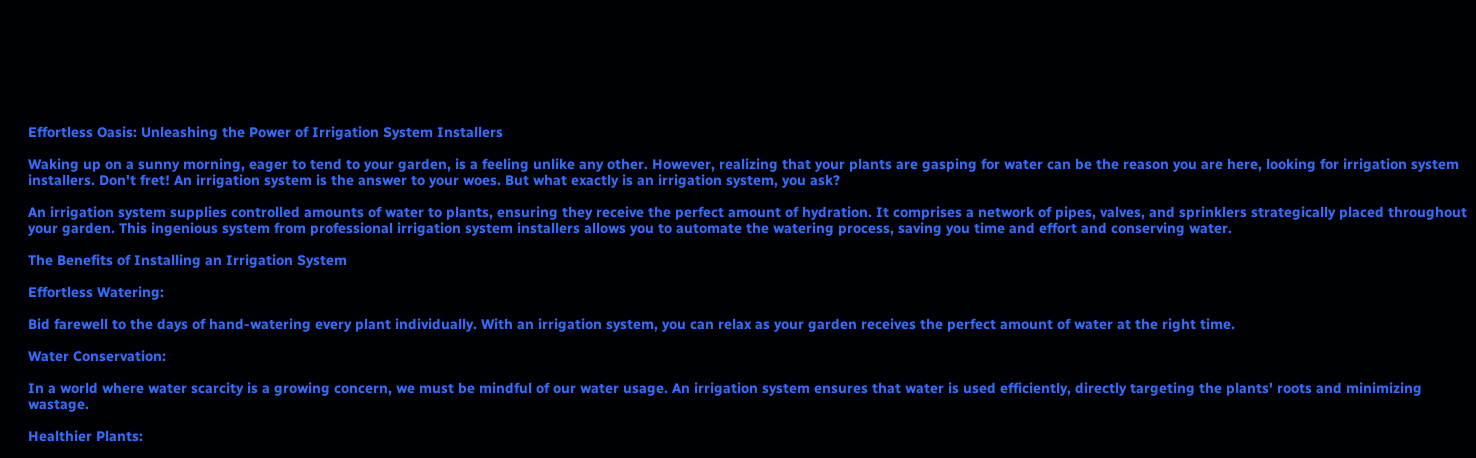Effortless Oasis: Unleashing the Power of Irrigation System Installers

Waking up on a sunny morning, eager to tend to your garden, is a feeling unlike any other. However, realizing that your plants are gasping for water can be the reason you are here, looking for irrigation system installers. Don't fret! An irrigation system is the answer to your woes. But what exactly is an irrigation system, you ask?

An irrigation system supplies controlled amounts of water to plants, ensuring they receive the perfect amount of hydration. It comprises a network of pipes, valves, and sprinklers strategically placed throughout your garden. This ingenious system from professional irrigation system installers allows you to automate the watering process, saving you time and effort and conserving water.

The Benefits of Installing an Irrigation System

Effortless Watering:

Bid farewell to the days of hand-watering every plant individually. With an irrigation system, you can relax as your garden receives the perfect amount of water at the right time.

Water Conservation:

In a world where water scarcity is a growing concern, we must be mindful of our water usage. An irrigation system ensures that water is used efficiently, directly targeting the plants' roots and minimizing wastage.

Healthier Plants: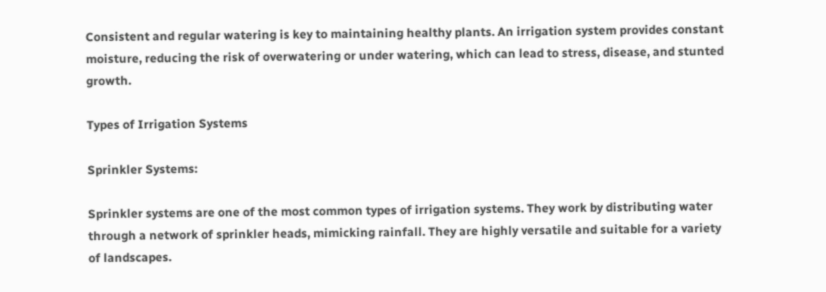Consistent and regular watering is key to maintaining healthy plants. An irrigation system provides constant moisture, reducing the risk of overwatering or under watering, which can lead to stress, disease, and stunted growth.

Types of Irrigation Systems

Sprinkler Systems:

Sprinkler systems are one of the most common types of irrigation systems. They work by distributing water through a network of sprinkler heads, mimicking rainfall. They are highly versatile and suitable for a variety of landscapes.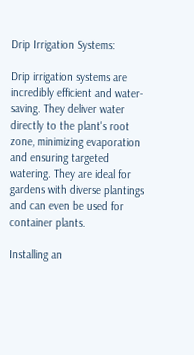Drip Irrigation Systems:

Drip irrigation systems are incredibly efficient and water-saving. They deliver water directly to the plant's root zone, minimizing evaporation and ensuring targeted watering. They are ideal for gardens with diverse plantings and can even be used for container plants.

Installing an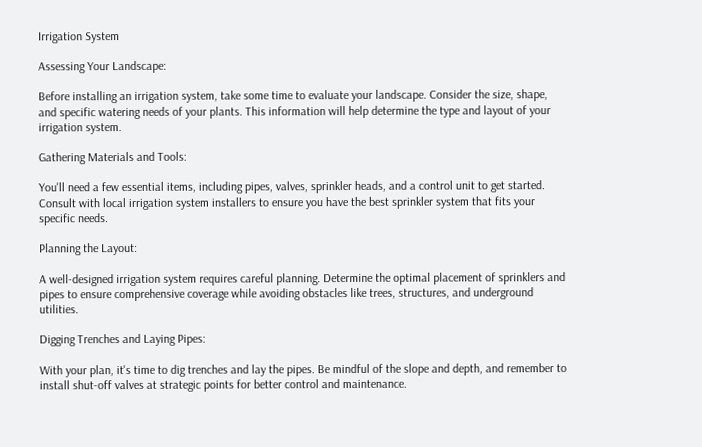Irrigation System

Assessing Your Landscape:

Before installing an irrigation system, take some time to evaluate your landscape. Consider the size, shape, and specific watering needs of your plants. This information will help determine the type and layout of your irrigation system.

Gathering Materials and Tools:

You'll need a few essential items, including pipes, valves, sprinkler heads, and a control unit to get started. Consult with local irrigation system installers to ensure you have the best sprinkler system that fits your specific needs.

Planning the Layout:

A well-designed irrigation system requires careful planning. Determine the optimal placement of sprinklers and pipes to ensure comprehensive coverage while avoiding obstacles like trees, structures, and underground utilities.

Digging Trenches and Laying Pipes:

With your plan, it's time to dig trenches and lay the pipes. Be mindful of the slope and depth, and remember to install shut-off valves at strategic points for better control and maintenance.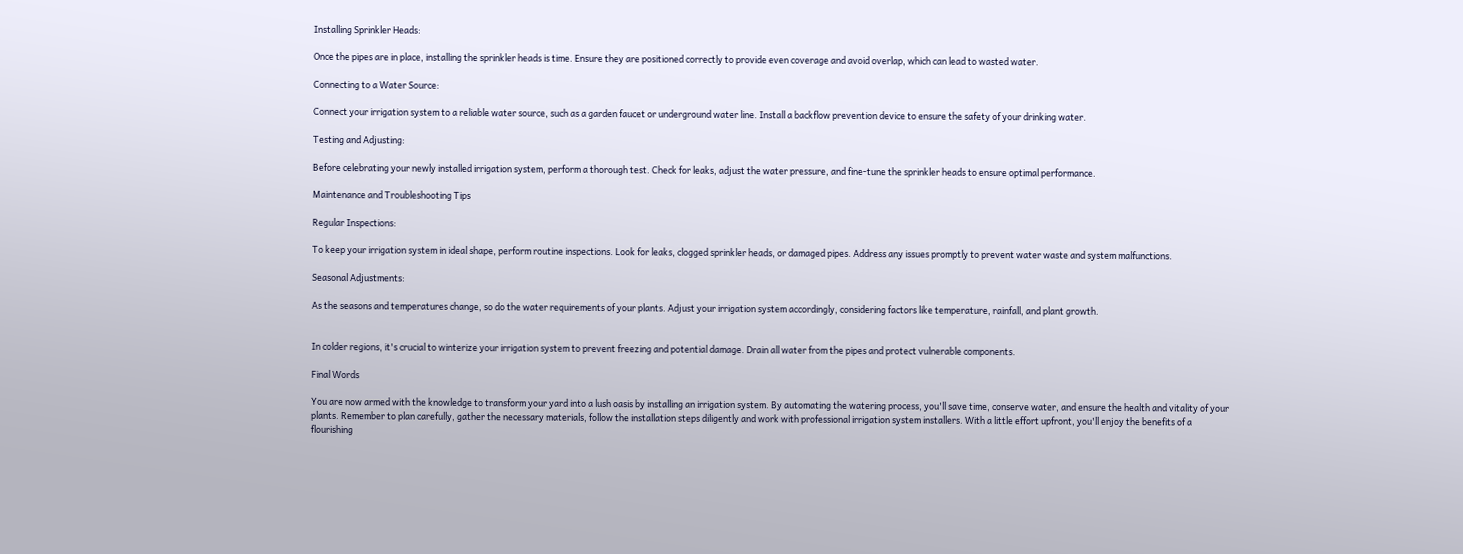Installing Sprinkler Heads:

Once the pipes are in place, installing the sprinkler heads is time. Ensure they are positioned correctly to provide even coverage and avoid overlap, which can lead to wasted water.

Connecting to a Water Source:

Connect your irrigation system to a reliable water source, such as a garden faucet or underground water line. Install a backflow prevention device to ensure the safety of your drinking water.

Testing and Adjusting:

Before celebrating your newly installed irrigation system, perform a thorough test. Check for leaks, adjust the water pressure, and fine-tune the sprinkler heads to ensure optimal performance.

Maintenance and Troubleshooting Tips

Regular Inspections:

To keep your irrigation system in ideal shape, perform routine inspections. Look for leaks, clogged sprinkler heads, or damaged pipes. Address any issues promptly to prevent water waste and system malfunctions.

Seasonal Adjustments:

As the seasons and temperatures change, so do the water requirements of your plants. Adjust your irrigation system accordingly, considering factors like temperature, rainfall, and plant growth.


In colder regions, it's crucial to winterize your irrigation system to prevent freezing and potential damage. Drain all water from the pipes and protect vulnerable components.

Final Words

You are now armed with the knowledge to transform your yard into a lush oasis by installing an irrigation system. By automating the watering process, you'll save time, conserve water, and ensure the health and vitality of your plants. Remember to plan carefully, gather the necessary materials, follow the installation steps diligently and work with professional irrigation system installers. With a little effort upfront, you'll enjoy the benefits of a flourishing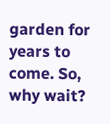garden for years to come. So, why wait?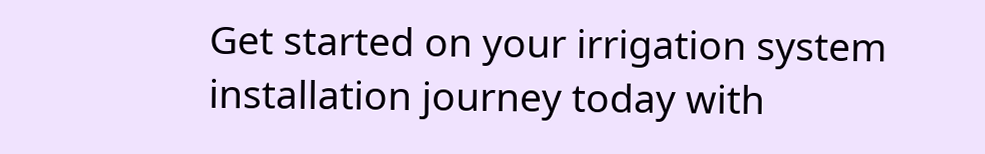Get started on your irrigation system installation journey today with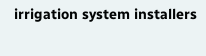irrigation system installers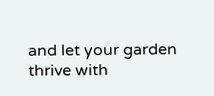and let your garden thrive with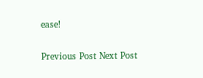ease!

Previous Post Next Post